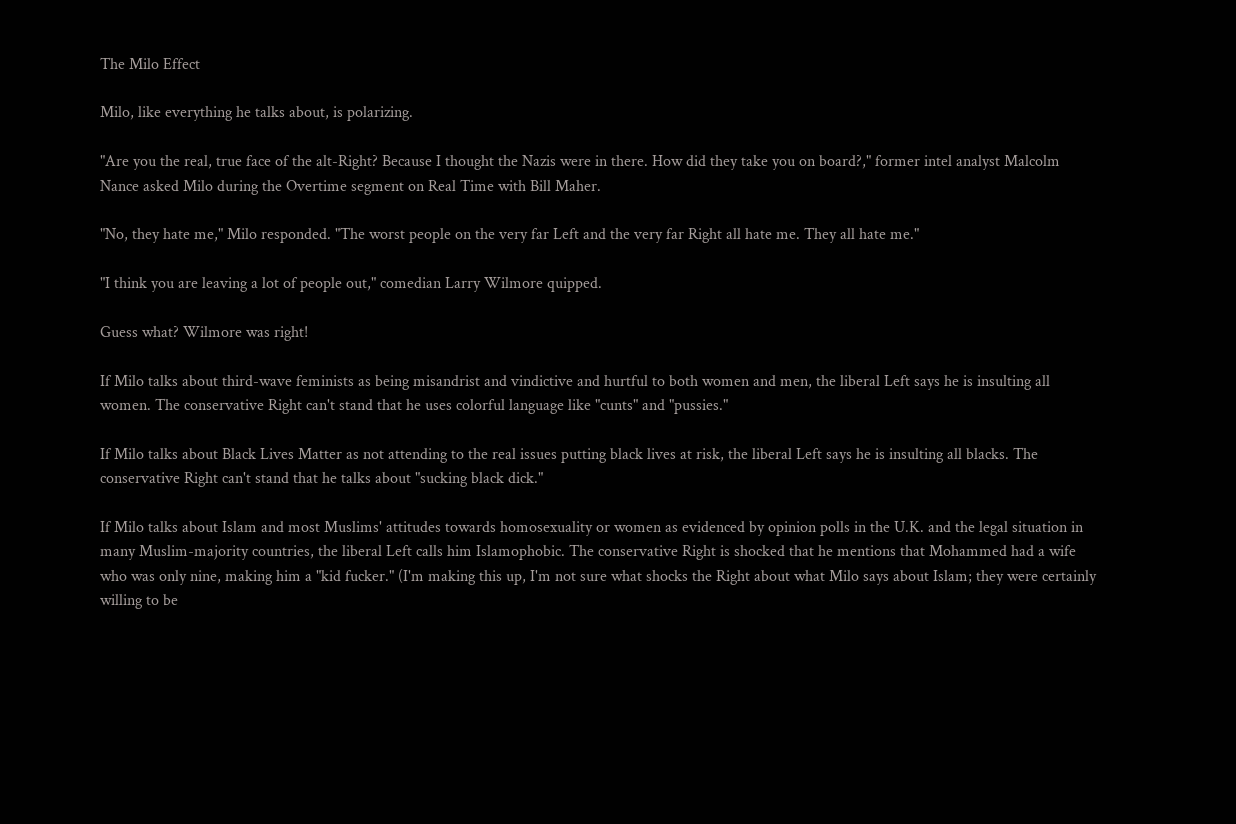The Milo Effect

Milo, like everything he talks about, is polarizing.

"Are you the real, true face of the alt-Right? Because I thought the Nazis were in there. How did they take you on board?," former intel analyst Malcolm Nance asked Milo during the Overtime segment on Real Time with Bill Maher.

"No, they hate me," Milo responded. "The worst people on the very far Left and the very far Right all hate me. They all hate me."

"I think you are leaving a lot of people out," comedian Larry Wilmore quipped.

Guess what? Wilmore was right!

If Milo talks about third-wave feminists as being misandrist and vindictive and hurtful to both women and men, the liberal Left says he is insulting all women. The conservative Right can't stand that he uses colorful language like "cunts" and "pussies."

If Milo talks about Black Lives Matter as not attending to the real issues putting black lives at risk, the liberal Left says he is insulting all blacks. The conservative Right can't stand that he talks about "sucking black dick."

If Milo talks about Islam and most Muslims' attitudes towards homosexuality or women as evidenced by opinion polls in the U.K. and the legal situation in many Muslim-majority countries, the liberal Left calls him Islamophobic. The conservative Right is shocked that he mentions that Mohammed had a wife who was only nine, making him a "kid fucker." (I'm making this up, I'm not sure what shocks the Right about what Milo says about Islam; they were certainly willing to be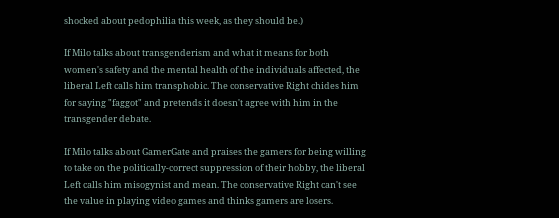shocked about pedophilia this week, as they should be.)

If Milo talks about transgenderism and what it means for both women's safety and the mental health of the individuals affected, the liberal Left calls him transphobic. The conservative Right chides him for saying "faggot" and pretends it doesn't agree with him in the transgender debate.

If Milo talks about GamerGate and praises the gamers for being willing to take on the politically-correct suppression of their hobby, the liberal Left calls him misogynist and mean. The conservative Right can't see the value in playing video games and thinks gamers are losers.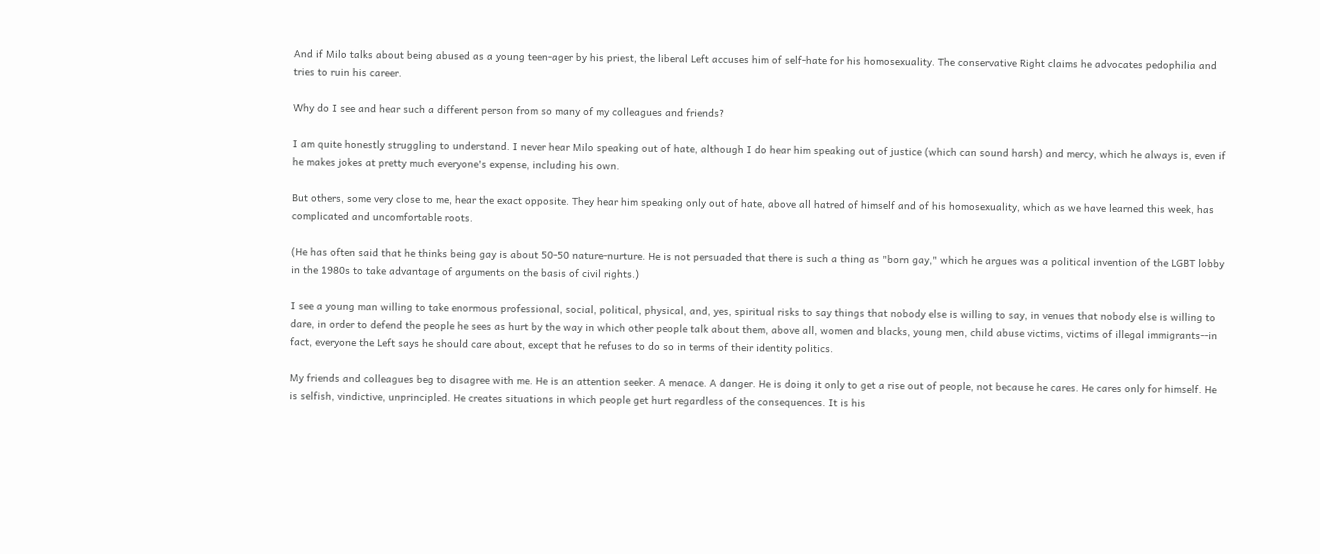And if Milo talks about being abused as a young teen-ager by his priest, the liberal Left accuses him of self-hate for his homosexuality. The conservative Right claims he advocates pedophilia and tries to ruin his career.

Why do I see and hear such a different person from so many of my colleagues and friends?

I am quite honestly struggling to understand. I never hear Milo speaking out of hate, although I do hear him speaking out of justice (which can sound harsh) and mercy, which he always is, even if he makes jokes at pretty much everyone's expense, including his own.

But others, some very close to me, hear the exact opposite. They hear him speaking only out of hate, above all hatred of himself and of his homosexuality, which as we have learned this week, has complicated and uncomfortable roots.

(He has often said that he thinks being gay is about 50-50 nature-nurture. He is not persuaded that there is such a thing as "born gay," which he argues was a political invention of the LGBT lobby in the 1980s to take advantage of arguments on the basis of civil rights.)

I see a young man willing to take enormous professional, social, political, physical, and, yes, spiritual risks to say things that nobody else is willing to say, in venues that nobody else is willing to dare, in order to defend the people he sees as hurt by the way in which other people talk about them, above all, women and blacks, young men, child abuse victims, victims of illegal immigrants--in fact, everyone the Left says he should care about, except that he refuses to do so in terms of their identity politics.

My friends and colleagues beg to disagree with me. He is an attention seeker. A menace. A danger. He is doing it only to get a rise out of people, not because he cares. He cares only for himself. He is selfish, vindictive, unprincipled. He creates situations in which people get hurt regardless of the consequences. It is his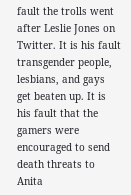fault the trolls went after Leslie Jones on Twitter. It is his fault transgender people, lesbians, and gays get beaten up. It is his fault that the gamers were encouraged to send death threats to Anita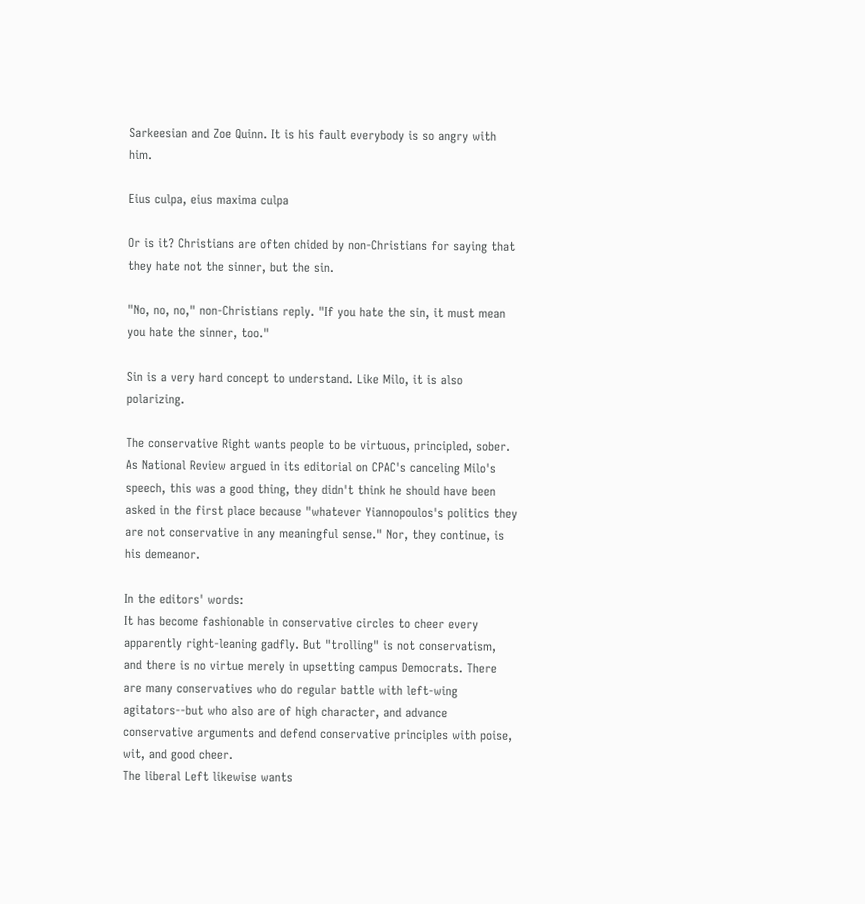Sarkeesian and Zoe Quinn. It is his fault everybody is so angry with him.

Eius culpa, eius maxima culpa

Or is it? Christians are often chided by non-Christians for saying that they hate not the sinner, but the sin.

"No, no, no," non-Christians reply. "If you hate the sin, it must mean you hate the sinner, too."

Sin is a very hard concept to understand. Like Milo, it is also polarizing.

The conservative Right wants people to be virtuous, principled, sober. As National Review argued in its editorial on CPAC's canceling Milo's speech, this was a good thing, they didn't think he should have been asked in the first place because "whatever Yiannopoulos's politics they are not conservative in any meaningful sense." Nor, they continue, is his demeanor.

In the editors' words:
It has become fashionable in conservative circles to cheer every apparently right-leaning gadfly. But "trolling" is not conservatism, and there is no virtue merely in upsetting campus Democrats. There are many conservatives who do regular battle with left-wing agitators--but who also are of high character, and advance conservative arguments and defend conservative principles with poise, wit, and good cheer.
The liberal Left likewise wants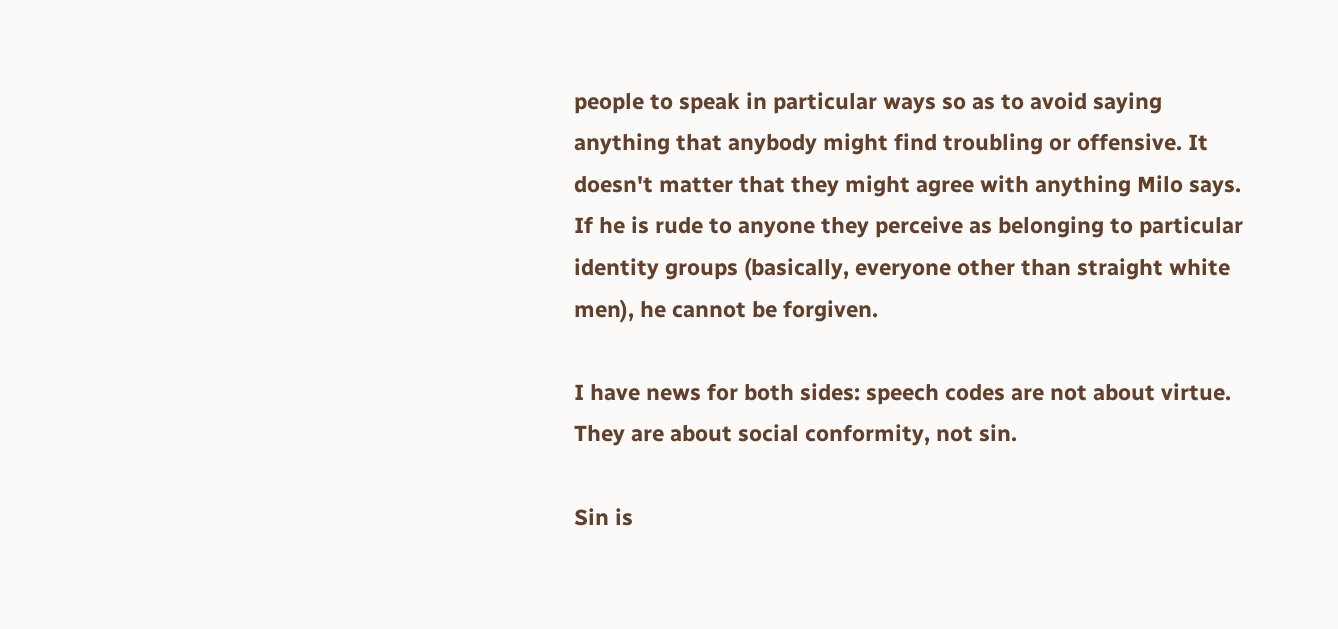people to speak in particular ways so as to avoid saying anything that anybody might find troubling or offensive. It doesn't matter that they might agree with anything Milo says. If he is rude to anyone they perceive as belonging to particular identity groups (basically, everyone other than straight white men), he cannot be forgiven.

I have news for both sides: speech codes are not about virtue. They are about social conformity, not sin.

Sin is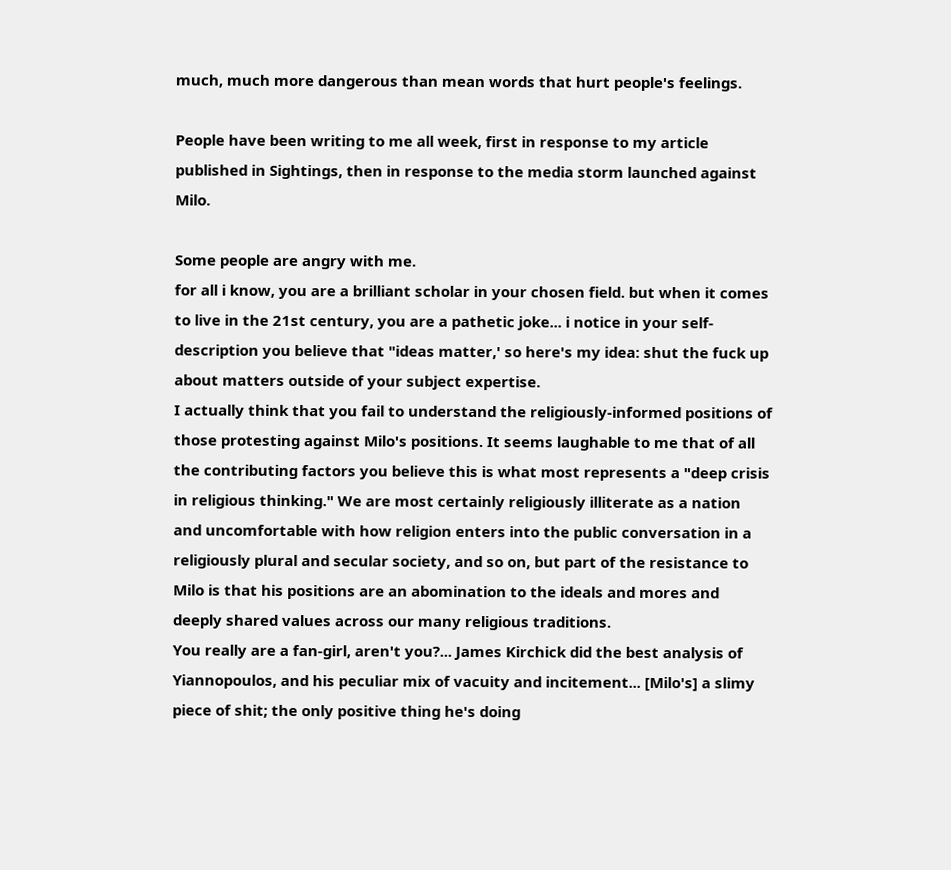much, much more dangerous than mean words that hurt people's feelings.

People have been writing to me all week, first in response to my article published in Sightings, then in response to the media storm launched against Milo.

Some people are angry with me.
for all i know, you are a brilliant scholar in your chosen field. but when it comes to live in the 21st century, you are a pathetic joke... i notice in your self-description you believe that "ideas matter,' so here's my idea: shut the fuck up about matters outside of your subject expertise.
I actually think that you fail to understand the religiously-informed positions of those protesting against Milo's positions. It seems laughable to me that of all the contributing factors you believe this is what most represents a "deep crisis in religious thinking." We are most certainly religiously illiterate as a nation and uncomfortable with how religion enters into the public conversation in a religiously plural and secular society, and so on, but part of the resistance to Milo is that his positions are an abomination to the ideals and mores and deeply shared values across our many religious traditions.
You really are a fan-girl, aren't you?... James Kirchick did the best analysis of Yiannopoulos, and his peculiar mix of vacuity and incitement... [Milo's] a slimy piece of shit; the only positive thing he's doing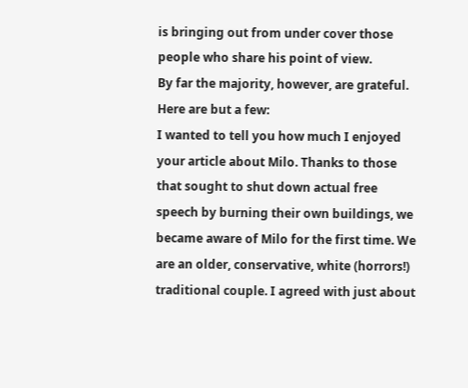is bringing out from under cover those people who share his point of view.
By far the majority, however, are grateful. Here are but a few:
I wanted to tell you how much I enjoyed your article about Milo. Thanks to those that sought to shut down actual free speech by burning their own buildings, we became aware of Milo for the first time. We are an older, conservative, white (horrors!) traditional couple. I agreed with just about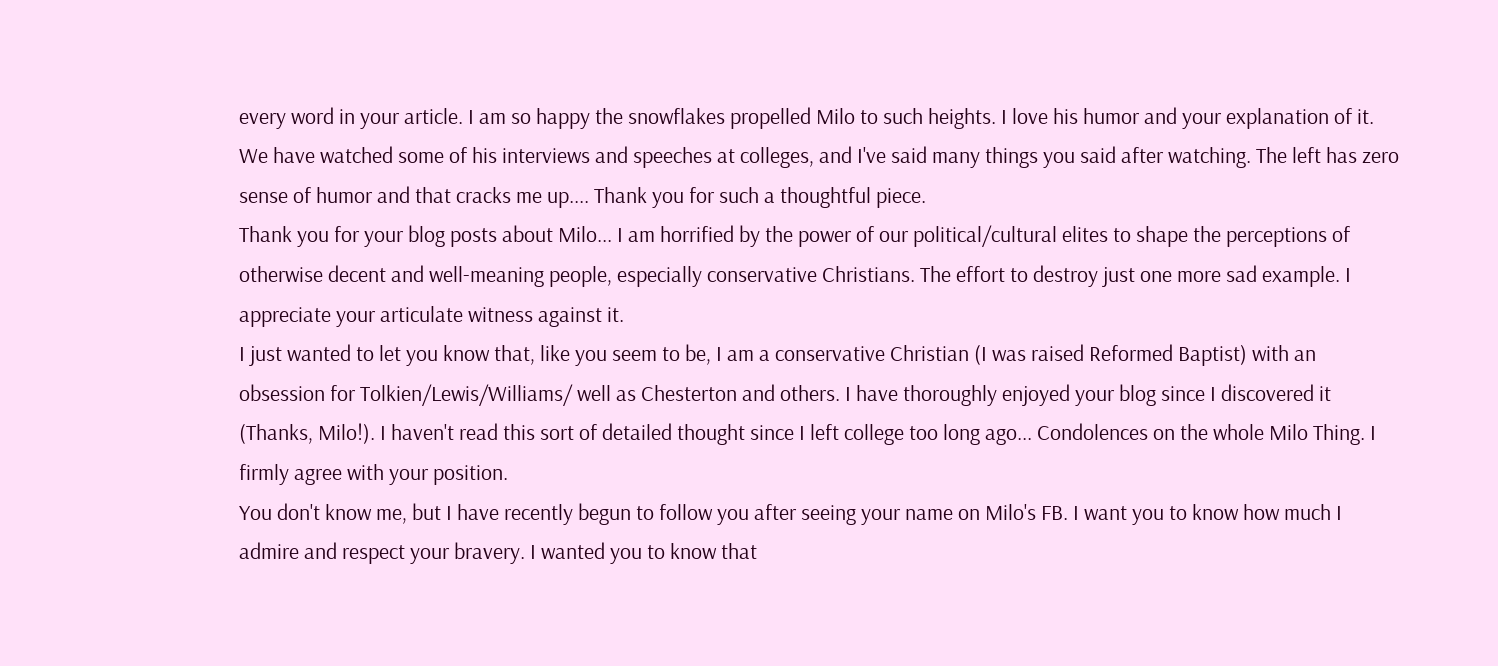every word in your article. I am so happy the snowflakes propelled Milo to such heights. I love his humor and your explanation of it. We have watched some of his interviews and speeches at colleges, and I've said many things you said after watching. The left has zero sense of humor and that cracks me up.... Thank you for such a thoughtful piece.
Thank you for your blog posts about Milo... I am horrified by the power of our political/cultural elites to shape the perceptions of otherwise decent and well-meaning people, especially conservative Christians. The effort to destroy just one more sad example. I appreciate your articulate witness against it.
I just wanted to let you know that, like you seem to be, I am a conservative Christian (I was raised Reformed Baptist) with an obsession for Tolkien/Lewis/Williams/ well as Chesterton and others. I have thoroughly enjoyed your blog since I discovered it (Thanks, Milo!). I haven't read this sort of detailed thought since I left college too long ago... Condolences on the whole Milo Thing. I firmly agree with your position.
You don't know me, but I have recently begun to follow you after seeing your name on Milo's FB. I want you to know how much I admire and respect your bravery. I wanted you to know that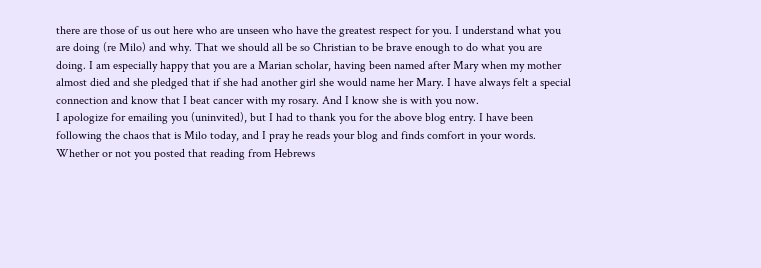there are those of us out here who are unseen who have the greatest respect for you. I understand what you are doing (re Milo) and why. That we should all be so Christian to be brave enough to do what you are doing. I am especially happy that you are a Marian scholar, having been named after Mary when my mother almost died and she pledged that if she had another girl she would name her Mary. I have always felt a special connection and know that I beat cancer with my rosary. And I know she is with you now.
I apologize for emailing you (uninvited), but I had to thank you for the above blog entry. I have been following the chaos that is Milo today, and I pray he reads your blog and finds comfort in your words. Whether or not you posted that reading from Hebrews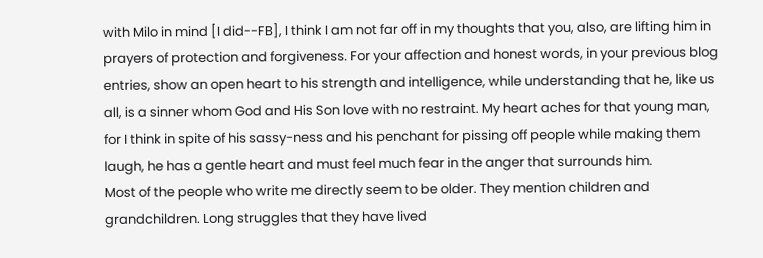with Milo in mind [I did--FB], I think I am not far off in my thoughts that you, also, are lifting him in prayers of protection and forgiveness. For your affection and honest words, in your previous blog entries, show an open heart to his strength and intelligence, while understanding that he, like us all, is a sinner whom God and His Son love with no restraint. My heart aches for that young man, for I think in spite of his sassy-ness and his penchant for pissing off people while making them laugh, he has a gentle heart and must feel much fear in the anger that surrounds him.
Most of the people who write me directly seem to be older. They mention children and grandchildren. Long struggles that they have lived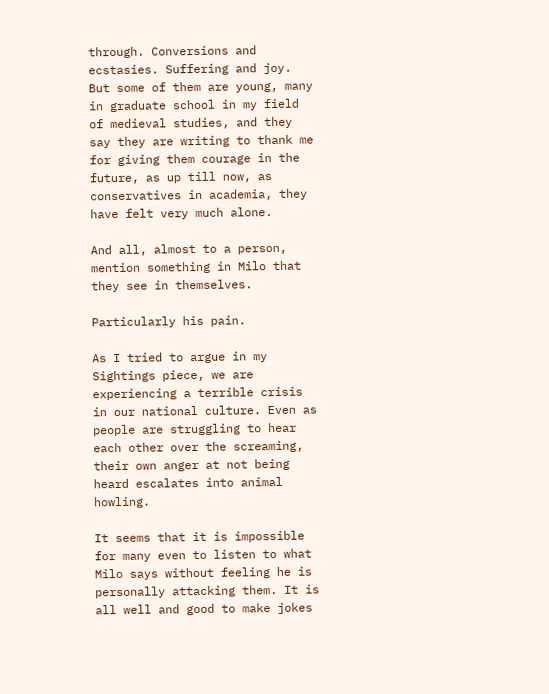through. Conversions and ecstasies. Suffering and joy. But some of them are young, many in graduate school in my field of medieval studies, and they say they are writing to thank me for giving them courage in the future, as up till now, as conservatives in academia, they have felt very much alone.

And all, almost to a person, mention something in Milo that they see in themselves.

Particularly his pain.

As I tried to argue in my Sightings piece, we are experiencing a terrible crisis in our national culture. Even as people are struggling to hear each other over the screaming, their own anger at not being heard escalates into animal howling.

It seems that it is impossible for many even to listen to what Milo says without feeling he is personally attacking them. It is all well and good to make jokes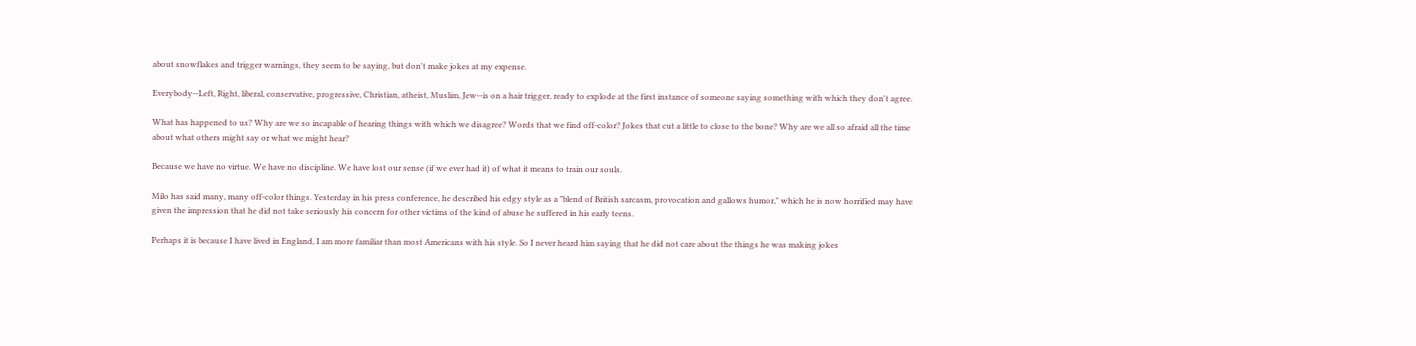about snowflakes and trigger warnings, they seem to be saying, but don't make jokes at my expense.

Everybody--Left, Right, liberal, conservative, progressive, Christian, atheist, Muslim, Jew--is on a hair trigger, ready to explode at the first instance of someone saying something with which they don't agree.

What has happened to us? Why are we so incapable of hearing things with which we disagree? Words that we find off-color? Jokes that cut a little to close to the bone? Why are we all so afraid all the time about what others might say or what we might hear?

Because we have no virtue. We have no discipline. We have lost our sense (if we ever had it) of what it means to train our souls.

Milo has said many, many off-color things. Yesterday in his press conference, he described his edgy style as a "blend of British sarcasm, provocation and gallows humor," which he is now horrified may have given the impression that he did not take seriously his concern for other victims of the kind of abuse he suffered in his early teens.

Perhaps it is because I have lived in England, I am more familiar than most Americans with his style. So I never heard him saying that he did not care about the things he was making jokes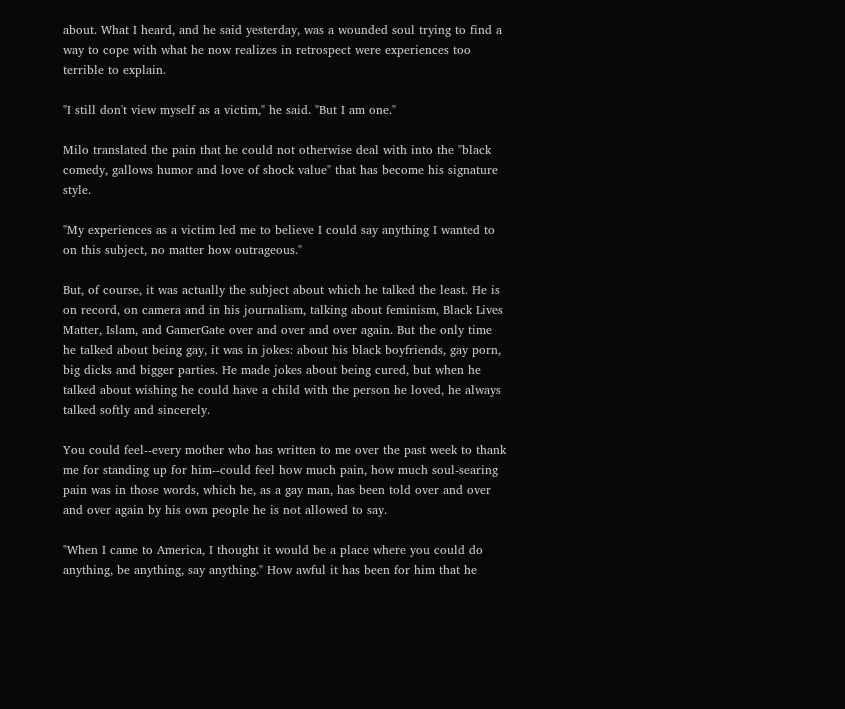about. What I heard, and he said yesterday, was a wounded soul trying to find a way to cope with what he now realizes in retrospect were experiences too terrible to explain.

"I still don't view myself as a victim," he said. "But I am one."

Milo translated the pain that he could not otherwise deal with into the "black comedy, gallows humor and love of shock value" that has become his signature style.

"My experiences as a victim led me to believe I could say anything I wanted to on this subject, no matter how outrageous."

But, of course, it was actually the subject about which he talked the least. He is on record, on camera and in his journalism, talking about feminism, Black Lives Matter, Islam, and GamerGate over and over and over again. But the only time he talked about being gay, it was in jokes: about his black boyfriends, gay porn, big dicks and bigger parties. He made jokes about being cured, but when he talked about wishing he could have a child with the person he loved, he always talked softly and sincerely.

You could feel--every mother who has written to me over the past week to thank me for standing up for him--could feel how much pain, how much soul-searing pain was in those words, which he, as a gay man, has been told over and over and over again by his own people he is not allowed to say.

"When I came to America, I thought it would be a place where you could do anything, be anything, say anything." How awful it has been for him that he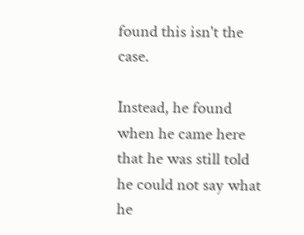found this isn't the case.

Instead, he found when he came here that he was still told he could not say what he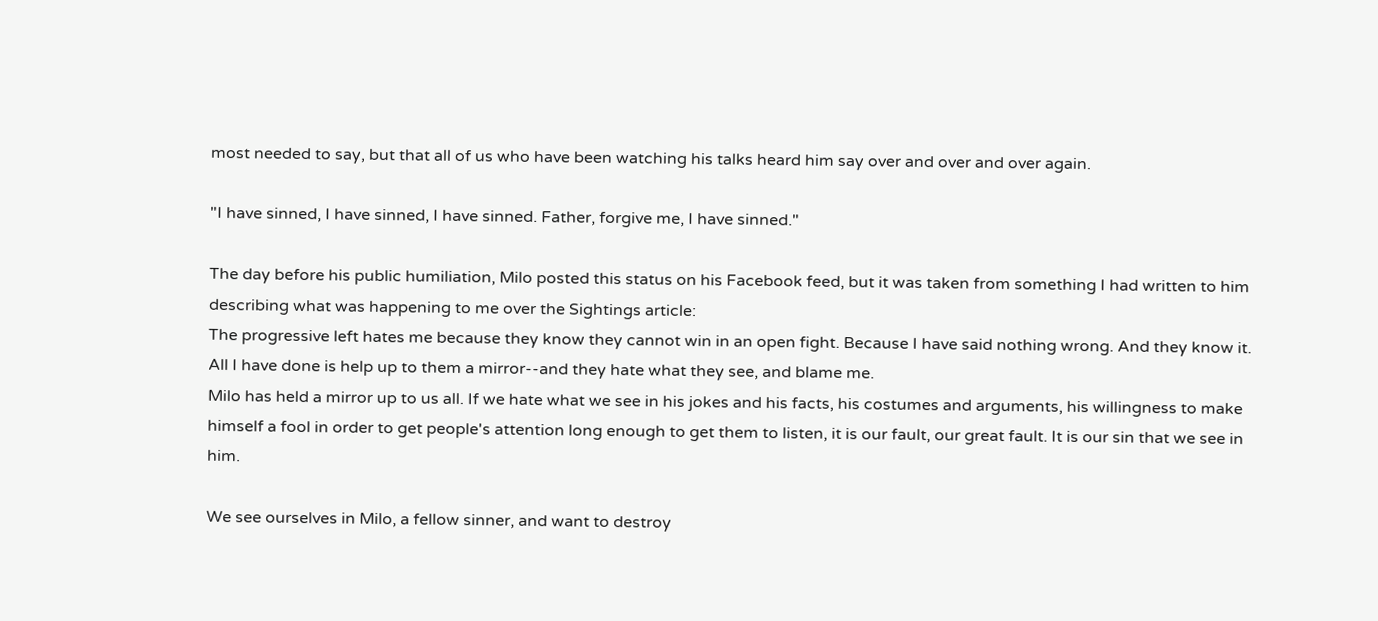most needed to say, but that all of us who have been watching his talks heard him say over and over and over again.

"I have sinned, I have sinned, I have sinned. Father, forgive me, I have sinned."

The day before his public humiliation, Milo posted this status on his Facebook feed, but it was taken from something I had written to him describing what was happening to me over the Sightings article:
The progressive left hates me because they know they cannot win in an open fight. Because I have said nothing wrong. And they know it. All I have done is help up to them a mirror--and they hate what they see, and blame me.
Milo has held a mirror up to us all. If we hate what we see in his jokes and his facts, his costumes and arguments, his willingness to make himself a fool in order to get people's attention long enough to get them to listen, it is our fault, our great fault. It is our sin that we see in him.

We see ourselves in Milo, a fellow sinner, and want to destroy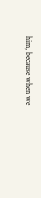him, because when we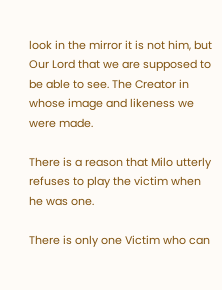look in the mirror it is not him, but Our Lord that we are supposed to be able to see. The Creator in whose image and likeness we were made.

There is a reason that Milo utterly refuses to play the victim when he was one.

There is only one Victim who can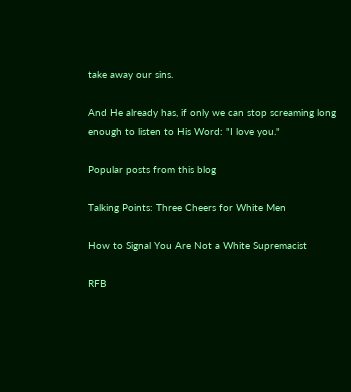take away our sins.

And He already has, if only we can stop screaming long enough to listen to His Word: "I love you."

Popular posts from this blog

Talking Points: Three Cheers for White Men

How to Signal You Are Not a White Supremacist

RFB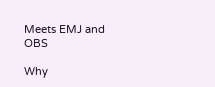Meets EMJ and OBS

Why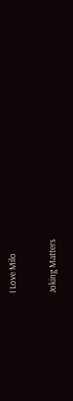I Love Milo

Joking Matters